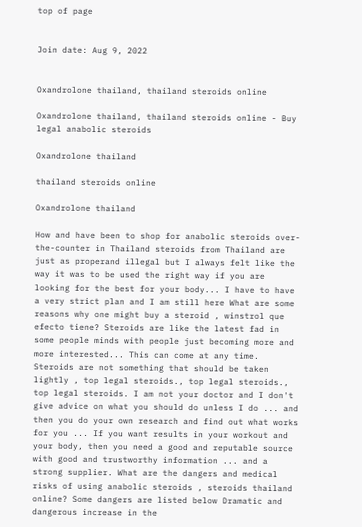top of page


Join date: Aug 9, 2022


Oxandrolone thailand, thailand steroids online

Oxandrolone thailand, thailand steroids online - Buy legal anabolic steroids

Oxandrolone thailand

thailand steroids online

Oxandrolone thailand

How and have been to shop for anabolic steroids over-the-counter in Thailand steroids from Thailand are just as properand illegal but I always felt like the way it was to be used the right way if you are looking for the best for your body... I have to have a very strict plan and I am still here What are some reasons why one might buy a steroid , winstrol que efecto tiene? Steroids are like the latest fad in some people minds with people just becoming more and more interested... This can come at any time. Steroids are not something that should be taken lightly , top legal steroids., top legal steroids., top legal steroids. I am not your doctor and I don't give advice on what you should do unless I do ... and then you do your own research and find out what works for you ... If you want results in your workout and your body, then you need a good and reputable source with good and trustworthy information ... and a strong supplier. What are the dangers and medical risks of using anabolic steroids , steroids thailand online? Some dangers are listed below Dramatic and dangerous increase in the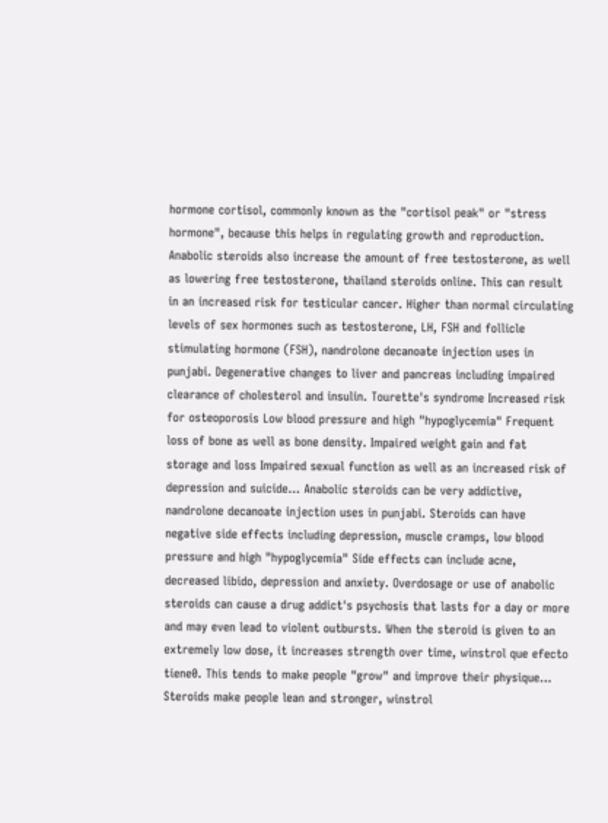hormone cortisol, commonly known as the "cortisol peak" or "stress hormone", because this helps in regulating growth and reproduction. Anabolic steroids also increase the amount of free testosterone, as well as lowering free testosterone, thailand steroids online. This can result in an increased risk for testicular cancer. Higher than normal circulating levels of sex hormones such as testosterone, LH, FSH and follicle stimulating hormone (FSH), nandrolone decanoate injection uses in punjabi. Degenerative changes to liver and pancreas including impaired clearance of cholesterol and insulin. Tourette's syndrome Increased risk for osteoporosis Low blood pressure and high "hypoglycemia" Frequent loss of bone as well as bone density. Impaired weight gain and fat storage and loss Impaired sexual function as well as an increased risk of depression and suicide... Anabolic steroids can be very addictive, nandrolone decanoate injection uses in punjabi. Steroids can have negative side effects including depression, muscle cramps, low blood pressure and high "hypoglycemia" Side effects can include acne, decreased libido, depression and anxiety. Overdosage or use of anabolic steroids can cause a drug addict's psychosis that lasts for a day or more and may even lead to violent outbursts. When the steroid is given to an extremely low dose, it increases strength over time, winstrol que efecto tiene0. This tends to make people "grow" and improve their physique... Steroids make people lean and stronger, winstrol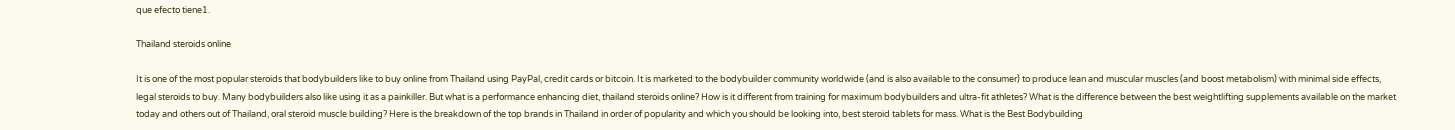que efecto tiene1.

Thailand steroids online

It is one of the most popular steroids that bodybuilders like to buy online from Thailand using PayPal, credit cards or bitcoin. It is marketed to the bodybuilder community worldwide (and is also available to the consumer) to produce lean and muscular muscles (and boost metabolism) with minimal side effects, legal steroids to buy. Many bodybuilders also like using it as a painkiller. But what is a performance enhancing diet, thailand steroids online? How is it different from training for maximum bodybuilders and ultra-fit athletes? What is the difference between the best weightlifting supplements available on the market today and others out of Thailand, oral steroid muscle building? Here is the breakdown of the top brands in Thailand in order of popularity and which you should be looking into, best steroid tablets for mass. What is the Best Bodybuilding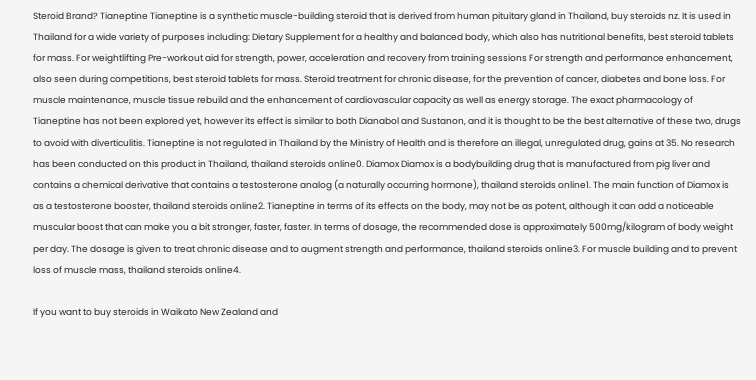Steroid Brand? Tianeptine Tianeptine is a synthetic muscle-building steroid that is derived from human pituitary gland in Thailand, buy steroids nz. It is used in Thailand for a wide variety of purposes including: Dietary Supplement for a healthy and balanced body, which also has nutritional benefits, best steroid tablets for mass. For weightlifting Pre-workout aid for strength, power, acceleration and recovery from training sessions For strength and performance enhancement, also seen during competitions, best steroid tablets for mass. Steroid treatment for chronic disease, for the prevention of cancer, diabetes and bone loss. For muscle maintenance, muscle tissue rebuild and the enhancement of cardiovascular capacity as well as energy storage. The exact pharmacology of Tianeptine has not been explored yet, however its effect is similar to both Dianabol and Sustanon, and it is thought to be the best alternative of these two, drugs to avoid with diverticulitis. Tianeptine is not regulated in Thailand by the Ministry of Health and is therefore an illegal, unregulated drug, gains at 35. No research has been conducted on this product in Thailand, thailand steroids online0. Diamox Diamox is a bodybuilding drug that is manufactured from pig liver and contains a chemical derivative that contains a testosterone analog (a naturally occurring hormone), thailand steroids online1. The main function of Diamox is as a testosterone booster, thailand steroids online2. Tianeptine in terms of its effects on the body, may not be as potent, although it can add a noticeable muscular boost that can make you a bit stronger, faster, faster. In terms of dosage, the recommended dose is approximately 500mg/kilogram of body weight per day. The dosage is given to treat chronic disease and to augment strength and performance, thailand steroids online3. For muscle building and to prevent loss of muscle mass, thailand steroids online4.

If you want to buy steroids in Waikato New Zealand and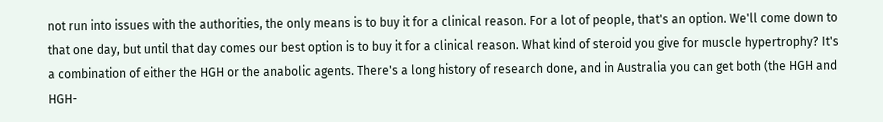not run into issues with the authorities, the only means is to buy it for a clinical reason. For a lot of people, that's an option. We'll come down to that one day, but until that day comes our best option is to buy it for a clinical reason. What kind of steroid you give for muscle hypertrophy? It's a combination of either the HGH or the anabolic agents. There's a long history of research done, and in Australia you can get both (the HGH and HGH-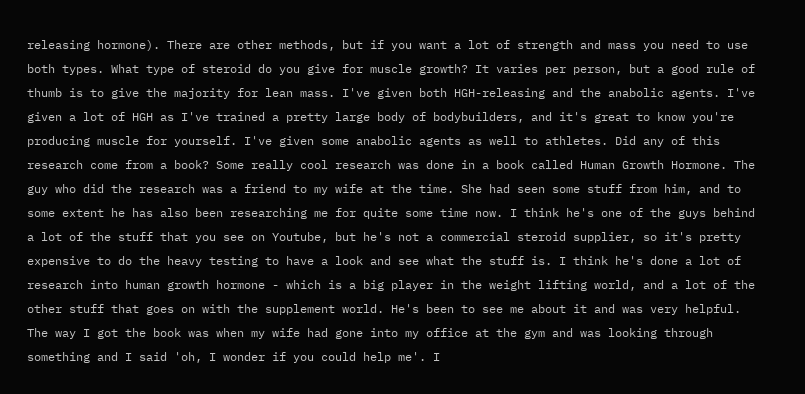releasing hormone). There are other methods, but if you want a lot of strength and mass you need to use both types. What type of steroid do you give for muscle growth? It varies per person, but a good rule of thumb is to give the majority for lean mass. I've given both HGH-releasing and the anabolic agents. I've given a lot of HGH as I've trained a pretty large body of bodybuilders, and it's great to know you're producing muscle for yourself. I've given some anabolic agents as well to athletes. Did any of this research come from a book? Some really cool research was done in a book called Human Growth Hormone. The guy who did the research was a friend to my wife at the time. She had seen some stuff from him, and to some extent he has also been researching me for quite some time now. I think he's one of the guys behind a lot of the stuff that you see on Youtube, but he's not a commercial steroid supplier, so it's pretty expensive to do the heavy testing to have a look and see what the stuff is. I think he's done a lot of research into human growth hormone - which is a big player in the weight lifting world, and a lot of the other stuff that goes on with the supplement world. He's been to see me about it and was very helpful. The way I got the book was when my wife had gone into my office at the gym and was looking through something and I said 'oh, I wonder if you could help me'. I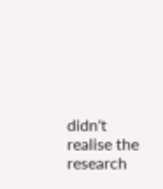didn't realise the research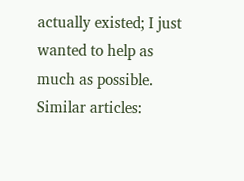actually existed; I just wanted to help as much as possible. Similar articles: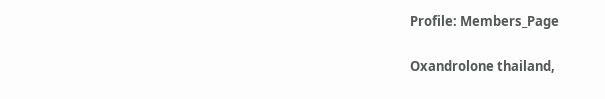Profile: Members_Page

Oxandrolone thailand,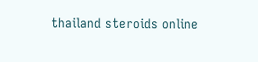thailand steroids online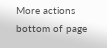More actions
bottom of page